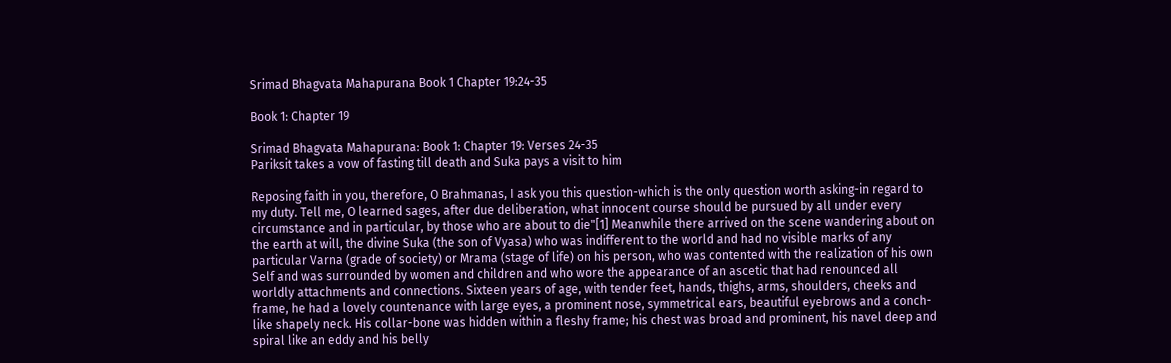Srimad Bhagvata Mahapurana Book 1 Chapter 19:24-35

Book 1: Chapter 19

Srimad Bhagvata Mahapurana: Book 1: Chapter 19: Verses 24-35
Pariksit takes a vow of fasting till death and Suka pays a visit to him

Reposing faith in you, therefore, O Brahmanas, I ask you this question-which is the only question worth asking-in regard to my duty. Tell me, O learned sages, after due deliberation, what innocent course should be pursued by all under every circumstance and in particular, by those who are about to die"[1] Meanwhile there arrived on the scene wandering about on the earth at will, the divine Suka (the son of Vyasa) who was indifferent to the world and had no visible marks of any particular Varna (grade of society) or Mrama (stage of life) on his person, who was contented with the realization of his own Self and was surrounded by women and children and who wore the appearance of an ascetic that had renounced all worldly attachments and connections. Sixteen years of age, with tender feet, hands, thighs, arms, shoulders, cheeks and frame, he had a lovely countenance with large eyes, a prominent nose, symmetrical ears, beautiful eyebrows and a conch-like shapely neck. His collar-bone was hidden within a fleshy frame; his chest was broad and prominent, his navel deep and spiral like an eddy and his belly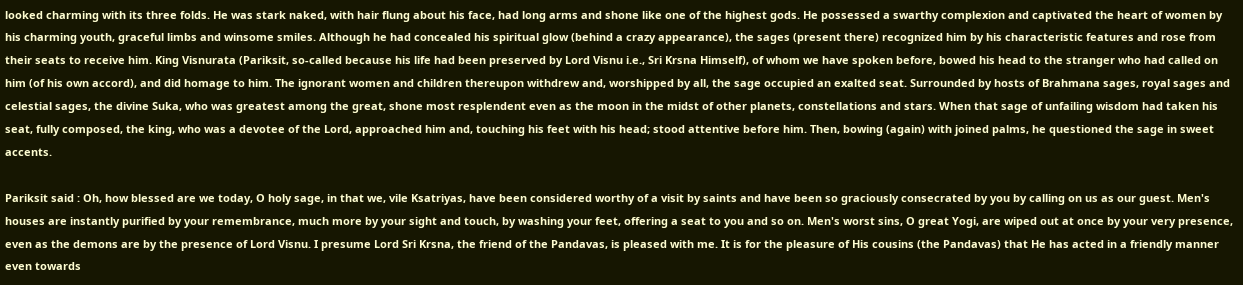looked charming with its three folds. He was stark naked, with hair flung about his face, had long arms and shone like one of the highest gods. He possessed a swarthy complexion and captivated the heart of women by his charming youth, graceful limbs and winsome smiles. Although he had concealed his spiritual glow (behind a crazy appearance), the sages (present there) recognized him by his characteristic features and rose from their seats to receive him. King Visnurata (Pariksit, so-called because his life had been preserved by Lord Visnu i.e., Sri Krsna Himself), of whom we have spoken before, bowed his head to the stranger who had called on him (of his own accord), and did homage to him. The ignorant women and children thereupon withdrew and, worshipped by all, the sage occupied an exalted seat. Surrounded by hosts of Brahmana sages, royal sages and celestial sages, the divine Suka, who was greatest among the great, shone most resplendent even as the moon in the midst of other planets, constellations and stars. When that sage of unfailing wisdom had taken his seat, fully composed, the king, who was a devotee of the Lord, approached him and, touching his feet with his head; stood attentive before him. Then, bowing (again) with joined palms, he questioned the sage in sweet accents.

Pariksit said : Oh, how blessed are we today, O holy sage, in that we, vile Ksatriyas, have been considered worthy of a visit by saints and have been so graciously consecrated by you by calling on us as our guest. Men's houses are instantly purified by your remembrance, much more by your sight and touch, by washing your feet, offering a seat to you and so on. Men's worst sins, O great Yogi, are wiped out at once by your very presence, even as the demons are by the presence of Lord Visnu. I presume Lord Sri Krsna, the friend of the Pandavas, is pleased with me. It is for the pleasure of His cousins (the Pandavas) that He has acted in a friendly manner even towards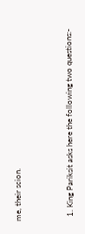me, their scion.



  1. King Pariksit asks here the following two questions:-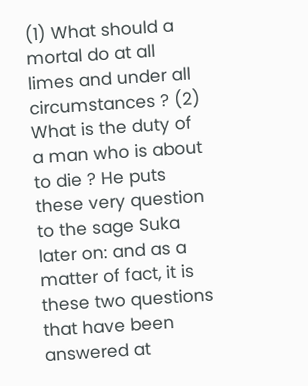(1) What should a mortal do at all limes and under all circumstances ? (2) What is the duty of a man who is about to die ? He puts these very question to the sage Suka later on: and as a matter of fact, it is these two questions that have been answered at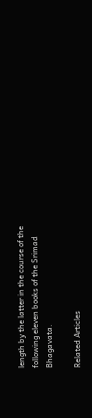length by the latter in the course of the following eleven books of the Srimad Bhagavata.

Related Articles